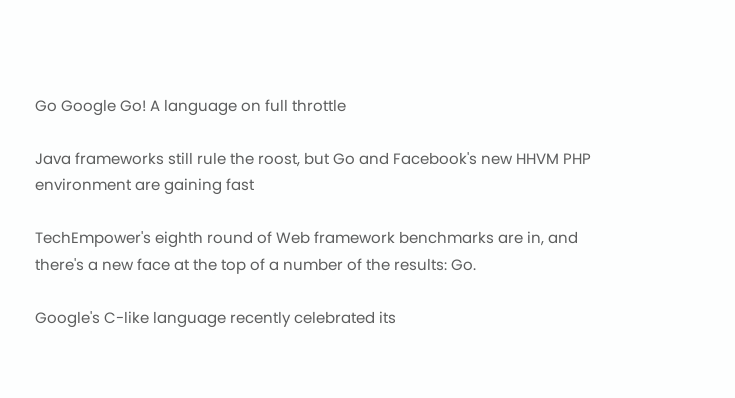Go Google Go! A language on full throttle

Java frameworks still rule the roost, but Go and Facebook's new HHVM PHP environment are gaining fast

TechEmpower's eighth round of Web framework benchmarks are in, and there's a new face at the top of a number of the results: Go.

Google's C-like language recently celebrated its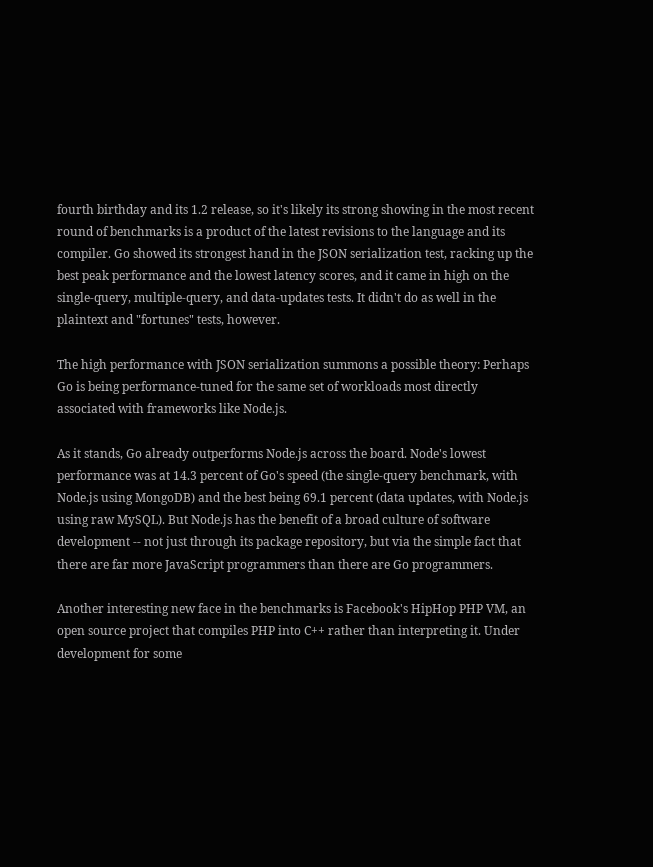fourth birthday and its 1.2 release, so it's likely its strong showing in the most recent round of benchmarks is a product of the latest revisions to the language and its compiler. Go showed its strongest hand in the JSON serialization test, racking up the best peak performance and the lowest latency scores, and it came in high on the single-query, multiple-query, and data-updates tests. It didn't do as well in the plaintext and "fortunes" tests, however.

The high performance with JSON serialization summons a possible theory: Perhaps Go is being performance-tuned for the same set of workloads most directly associated with frameworks like Node.js.

As it stands, Go already outperforms Node.js across the board. Node's lowest performance was at 14.3 percent of Go's speed (the single-query benchmark, with Node.js using MongoDB) and the best being 69.1 percent (data updates, with Node.js using raw MySQL). But Node.js has the benefit of a broad culture of software development -- not just through its package repository, but via the simple fact that there are far more JavaScript programmers than there are Go programmers.

Another interesting new face in the benchmarks is Facebook's HipHop PHP VM, an open source project that compiles PHP into C++ rather than interpreting it. Under development for some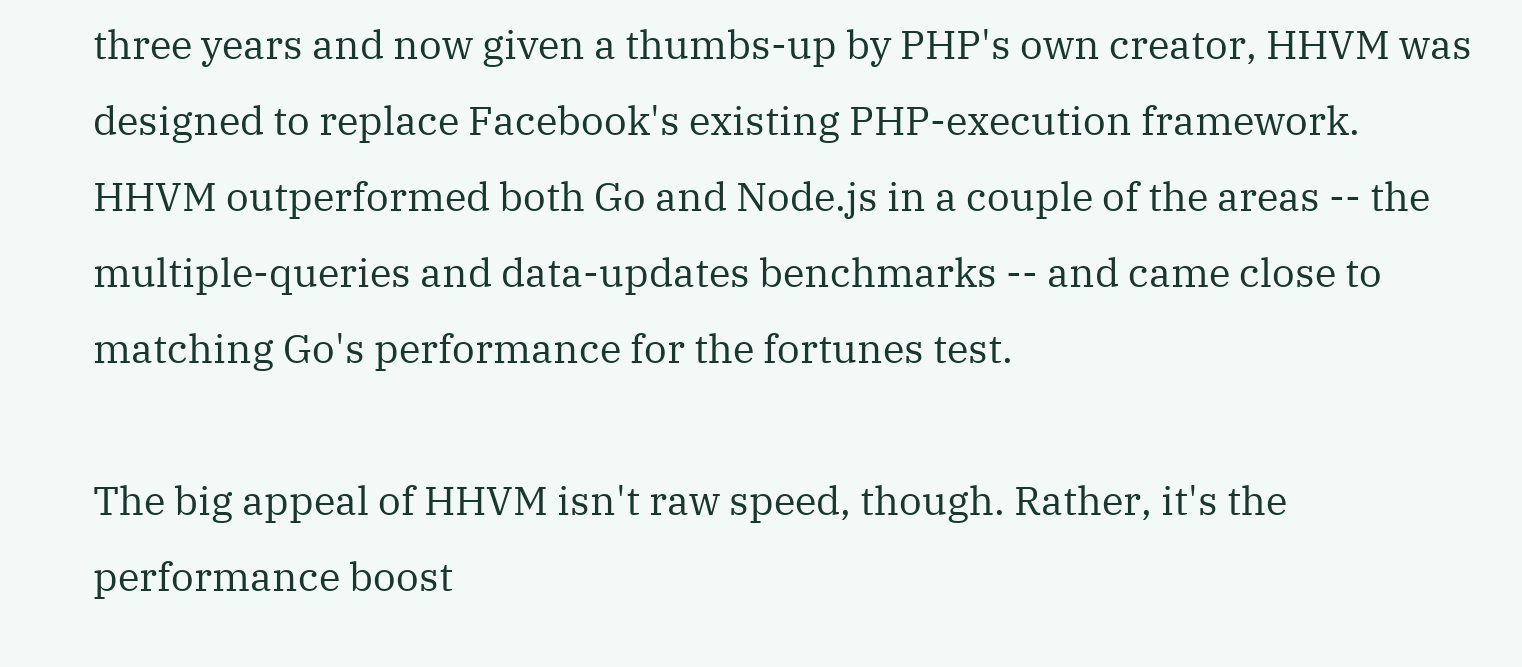three years and now given a thumbs-up by PHP's own creator, HHVM was designed to replace Facebook's existing PHP-execution framework. HHVM outperformed both Go and Node.js in a couple of the areas -- the multiple-queries and data-updates benchmarks -- and came close to matching Go's performance for the fortunes test.

The big appeal of HHVM isn't raw speed, though. Rather, it's the performance boost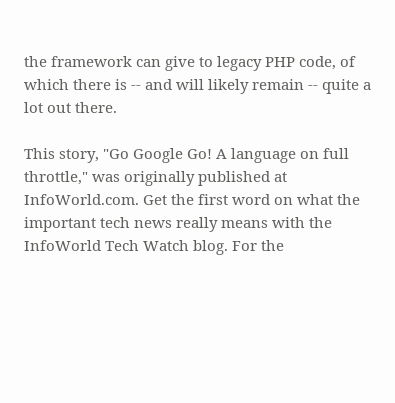the framework can give to legacy PHP code, of which there is -- and will likely remain -- quite a lot out there.

This story, "Go Google Go! A language on full throttle," was originally published at InfoWorld.com. Get the first word on what the important tech news really means with the InfoWorld Tech Watch blog. For the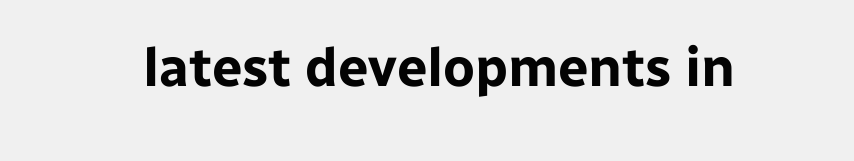latest developments in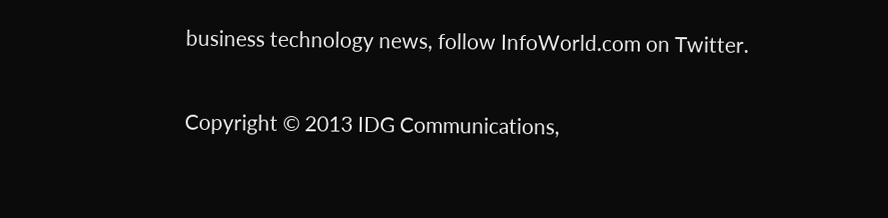business technology news, follow InfoWorld.com on Twitter.

Copyright © 2013 IDG Communications,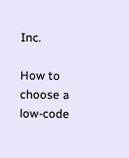Inc.

How to choose a low-code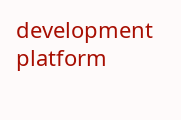development platform